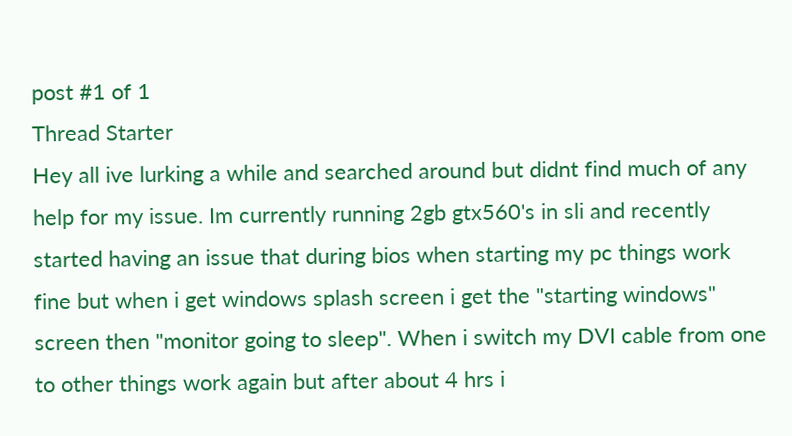post #1 of 1
Thread Starter
Hey all ive lurking a while and searched around but didnt find much of any help for my issue. Im currently running 2gb gtx560's in sli and recently started having an issue that during bios when starting my pc things work fine but when i get windows splash screen i get the "starting windows" screen then "monitor going to sleep". When i switch my DVI cable from one to other things work again but after about 4 hrs i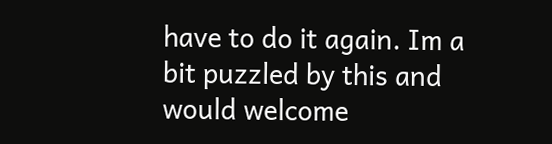have to do it again. Im a bit puzzled by this and would welcome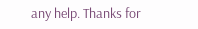any help. Thanks for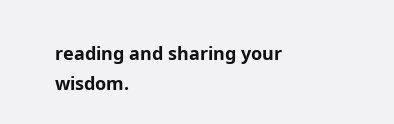reading and sharing your wisdom.